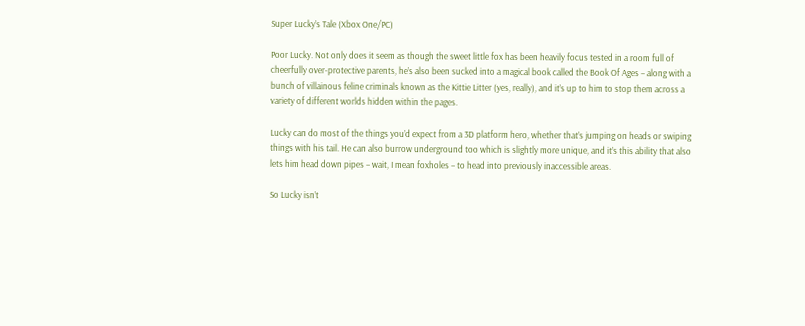Super Lucky’s Tale (Xbox One/PC)

Poor Lucky. Not only does it seem as though the sweet little fox has been heavily focus tested in a room full of cheerfully over-protective parents, he’s also been sucked into a magical book called the Book Of Ages – along with a bunch of villainous feline criminals known as the Kittie Litter (yes, really), and it’s up to him to stop them across a variety of different worlds hidden within the pages.

Lucky can do most of the things you’d expect from a 3D platform hero, whether that’s jumping on heads or swiping things with his tail. He can also burrow underground too which is slightly more unique, and it’s this ability that also lets him head down pipes – wait, I mean foxholes – to head into previously inaccessible areas.

So Lucky isn’t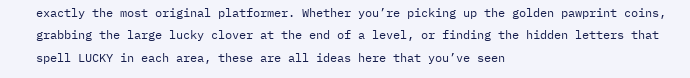exactly the most original platformer. Whether you’re picking up the golden pawprint coins, grabbing the large lucky clover at the end of a level, or finding the hidden letters that spell LUCKY in each area, these are all ideas here that you’ve seen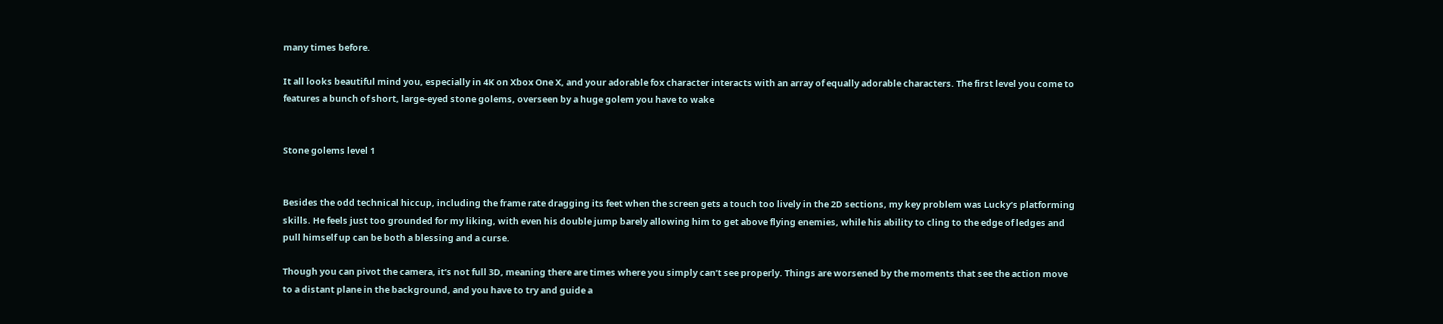many times before.

It all looks beautiful mind you, especially in 4K on Xbox One X, and your adorable fox character interacts with an array of equally adorable characters. The first level you come to features a bunch of short, large-eyed stone golems, overseen by a huge golem you have to wake


Stone golems level 1


Besides the odd technical hiccup, including the frame rate dragging its feet when the screen gets a touch too lively in the 2D sections, my key problem was Lucky’s platforming skills. He feels just too grounded for my liking, with even his double jump barely allowing him to get above flying enemies, while his ability to cling to the edge of ledges and pull himself up can be both a blessing and a curse.

Though you can pivot the camera, it’s not full 3D, meaning there are times where you simply can’t see properly. Things are worsened by the moments that see the action move to a distant plane in the background, and you have to try and guide a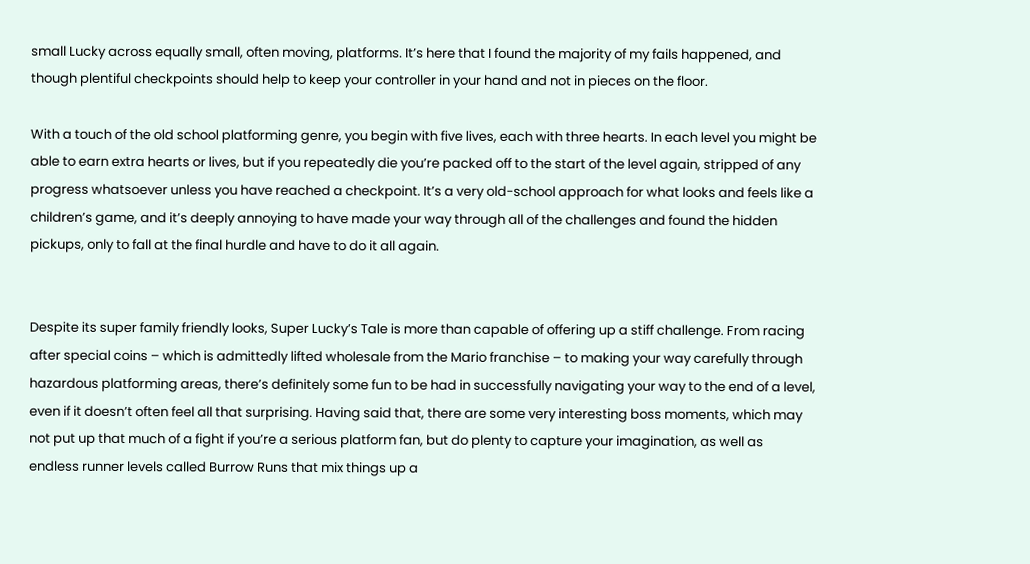small Lucky across equally small, often moving, platforms. It’s here that I found the majority of my fails happened, and though plentiful checkpoints should help to keep your controller in your hand and not in pieces on the floor.

With a touch of the old school platforming genre, you begin with five lives, each with three hearts. In each level you might be able to earn extra hearts or lives, but if you repeatedly die you’re packed off to the start of the level again, stripped of any progress whatsoever unless you have reached a checkpoint. It’s a very old-school approach for what looks and feels like a children’s game, and it’s deeply annoying to have made your way through all of the challenges and found the hidden pickups, only to fall at the final hurdle and have to do it all again.


Despite its super family friendly looks, Super Lucky’s Tale is more than capable of offering up a stiff challenge. From racing after special coins – which is admittedly lifted wholesale from the Mario franchise – to making your way carefully through hazardous platforming areas, there’s definitely some fun to be had in successfully navigating your way to the end of a level, even if it doesn’t often feel all that surprising. Having said that, there are some very interesting boss moments, which may not put up that much of a fight if you’re a serious platform fan, but do plenty to capture your imagination, as well as endless runner levels called Burrow Runs that mix things up a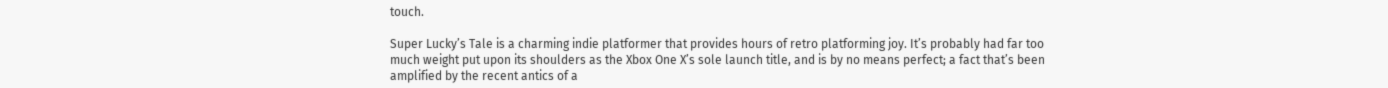touch.

Super Lucky’s Tale is a charming indie platformer that provides hours of retro platforming joy. It’s probably had far too much weight put upon its shoulders as the Xbox One X’s sole launch title, and is by no means perfect; a fact that’s been amplified by the recent antics of a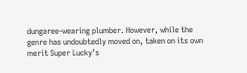dungaree-wearing plumber. However, while the genre has undoubtedly moved on, taken on its own merit Super Lucky’s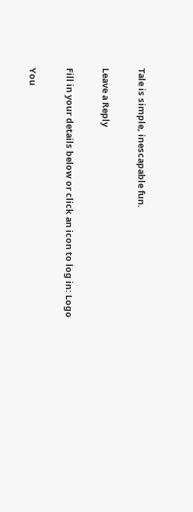Tale is simple, inescapable fun.

Leave a Reply

Fill in your details below or click an icon to log in: Logo

You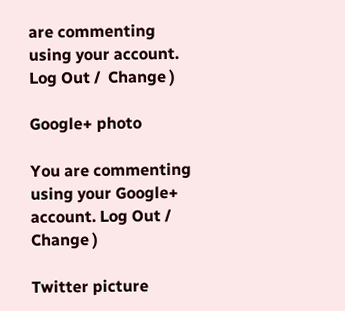are commenting using your account. Log Out /  Change )

Google+ photo

You are commenting using your Google+ account. Log Out /  Change )

Twitter picture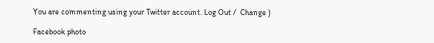You are commenting using your Twitter account. Log Out /  Change )

Facebook photo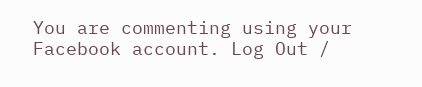You are commenting using your Facebook account. Log Out /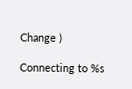Change )

Connecting to %s